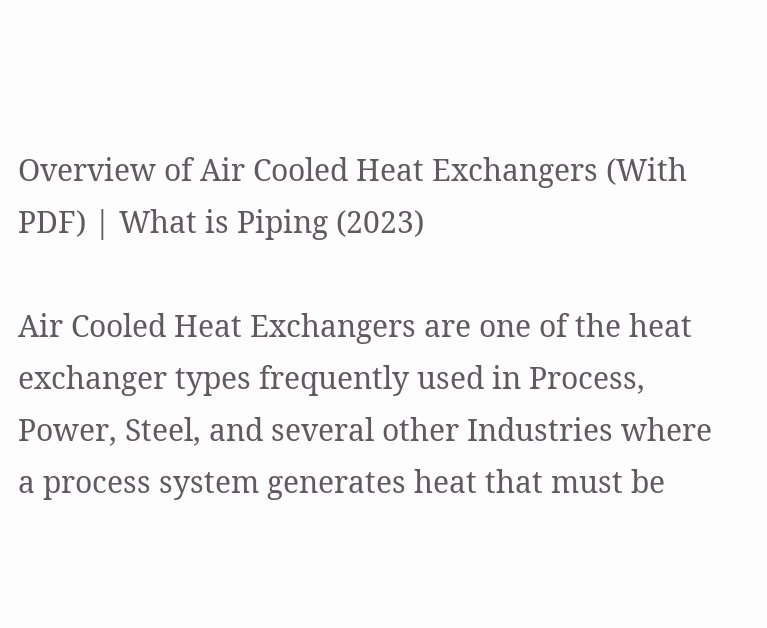Overview of Air Cooled Heat Exchangers (With PDF) | What is Piping (2023)

Air Cooled Heat Exchangers are one of the heat exchanger types frequently used in Process, Power, Steel, and several other Industries where a process system generates heat that must be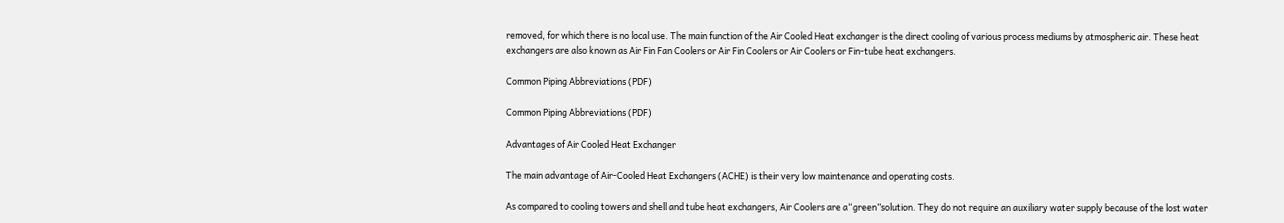removed, for which there is no local use. The main function of the Air Cooled Heat exchanger is the direct cooling of various process mediums by atmospheric air. These heat exchangers are also known as Air Fin Fan Coolers or Air Fin Coolers or Air Coolers or Fin-tube heat exchangers.

Common Piping Abbreviations (PDF)

Common Piping Abbreviations (PDF)

Advantages of Air Cooled Heat Exchanger

The main advantage of Air-Cooled Heat Exchangers (ACHE) is their very low maintenance and operating costs.

As compared to cooling towers and shell and tube heat exchangers, Air Coolers are a“green”solution. They do not require an auxiliary water supply because of the lost water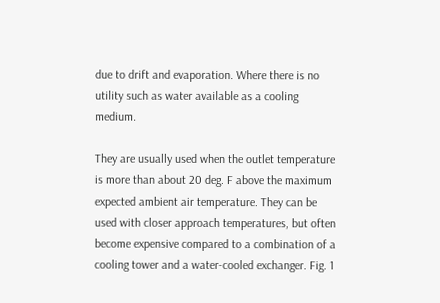due to drift and evaporation. Where there is no utility such as water available as a cooling medium.

They are usually used when the outlet temperature is more than about 20 deg. F above the maximum expected ambient air temperature. They can be used with closer approach temperatures, but often become expensive compared to a combination of a cooling tower and a water-cooled exchanger. Fig. 1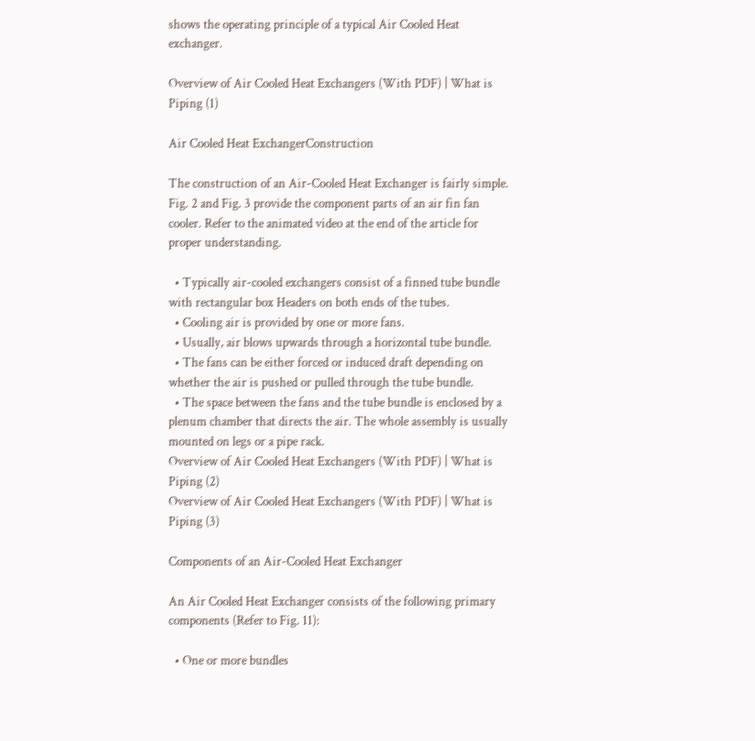shows the operating principle of a typical Air Cooled Heat exchanger.

Overview of Air Cooled Heat Exchangers (With PDF) | What is Piping (1)

Air Cooled Heat ExchangerConstruction

The construction of an Air-Cooled Heat Exchanger is fairly simple. Fig. 2 and Fig. 3 provide the component parts of an air fin fan cooler. Refer to the animated video at the end of the article for proper understanding.

  • Typically air-cooled exchangers consist of a finned tube bundle with rectangular box Headers on both ends of the tubes.
  • Cooling air is provided by one or more fans.
  • Usually, air blows upwards through a horizontal tube bundle.
  • The fans can be either forced or induced draft depending on whether the air is pushed or pulled through the tube bundle.
  • The space between the fans and the tube bundle is enclosed by a plenum chamber that directs the air. The whole assembly is usually mounted on legs or a pipe rack.
Overview of Air Cooled Heat Exchangers (With PDF) | What is Piping (2)
Overview of Air Cooled Heat Exchangers (With PDF) | What is Piping (3)

Components of an Air-Cooled Heat Exchanger

An Air Cooled Heat Exchanger consists of the following primary components (Refer to Fig. 11):

  • One or more bundles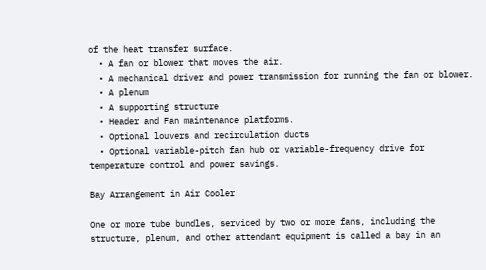of the heat transfer surface.
  • A fan or blower that moves the air.
  • A mechanical driver and power transmission for running the fan or blower.
  • A plenum
  • A supporting structure
  • Header and Fan maintenance platforms.
  • Optional louvers and recirculation ducts
  • Optional variable-pitch fan hub or variable-frequency drive for temperature control and power savings.

Bay Arrangement in Air Cooler

One or more tube bundles, serviced by two or more fans, including the structure, plenum, and other attendant equipment is called a bay in an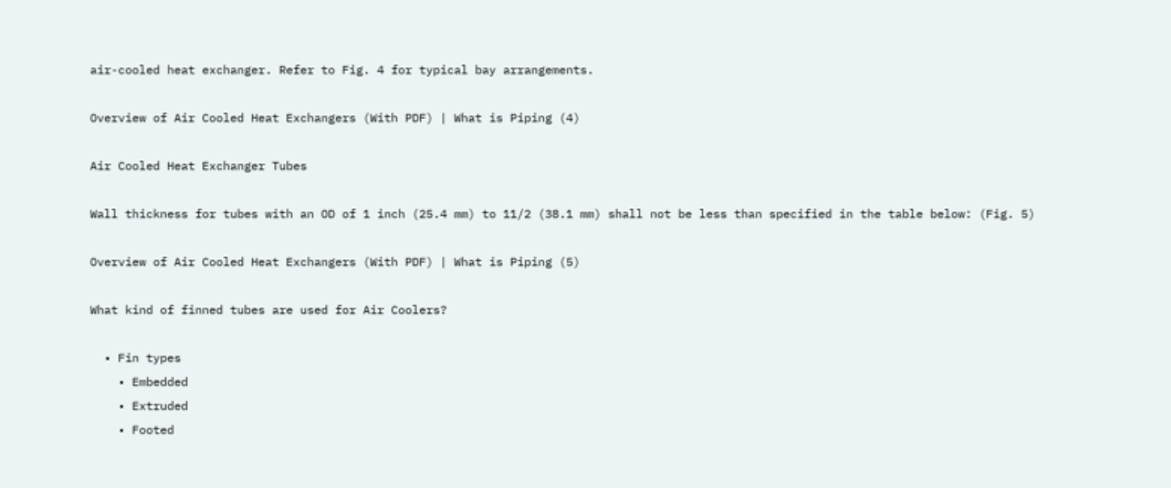air-cooled heat exchanger. Refer to Fig. 4 for typical bay arrangements.

Overview of Air Cooled Heat Exchangers (With PDF) | What is Piping (4)

Air Cooled Heat Exchanger Tubes

Wall thickness for tubes with an OD of 1 inch (25.4 mm) to 11/2 (38.1 mm) shall not be less than specified in the table below: (Fig. 5)

Overview of Air Cooled Heat Exchangers (With PDF) | What is Piping (5)

What kind of finned tubes are used for Air Coolers?

  • Fin types
    • Embedded
    • Extruded
    • Footed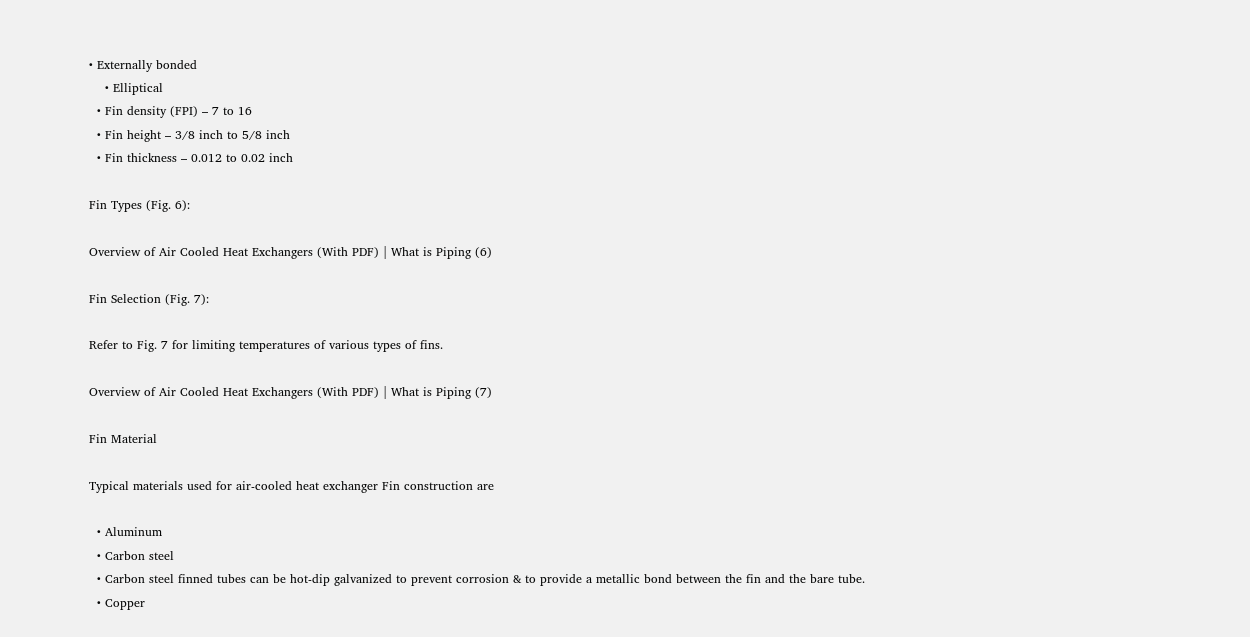• Externally bonded
    • Elliptical
  • Fin density (FPI) – 7 to 16
  • Fin height – 3/8 inch to 5/8 inch
  • Fin thickness – 0.012 to 0.02 inch

Fin Types (Fig. 6):

Overview of Air Cooled Heat Exchangers (With PDF) | What is Piping (6)

Fin Selection (Fig. 7):

Refer to Fig. 7 for limiting temperatures of various types of fins.

Overview of Air Cooled Heat Exchangers (With PDF) | What is Piping (7)

Fin Material

Typical materials used for air-cooled heat exchanger Fin construction are

  • Aluminum
  • Carbon steel
  • Carbon steel finned tubes can be hot-dip galvanized to prevent corrosion & to provide a metallic bond between the fin and the bare tube.
  • Copper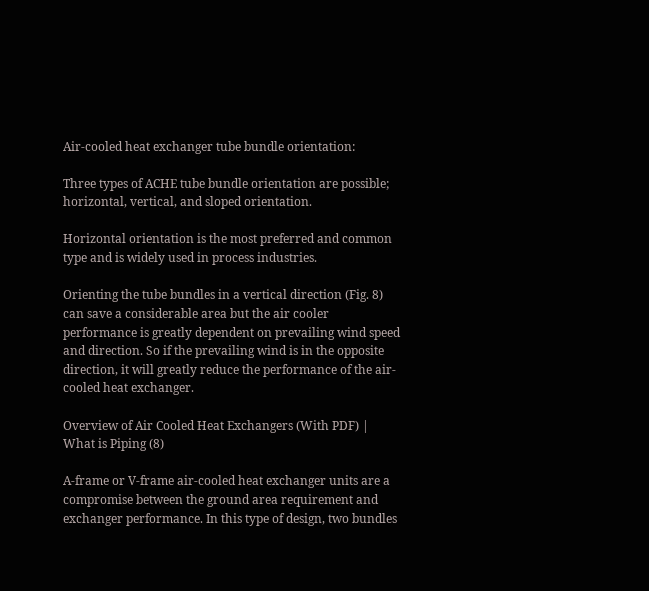Air-cooled heat exchanger tube bundle orientation:

Three types of ACHE tube bundle orientation are possible; horizontal, vertical, and sloped orientation.

Horizontal orientation is the most preferred and common type and is widely used in process industries.

Orienting the tube bundles in a vertical direction (Fig. 8) can save a considerable area but the air cooler performance is greatly dependent on prevailing wind speed and direction. So if the prevailing wind is in the opposite direction, it will greatly reduce the performance of the air-cooled heat exchanger.

Overview of Air Cooled Heat Exchangers (With PDF) | What is Piping (8)

A-frame or V-frame air-cooled heat exchanger units are a compromise between the ground area requirement and exchanger performance. In this type of design, two bundles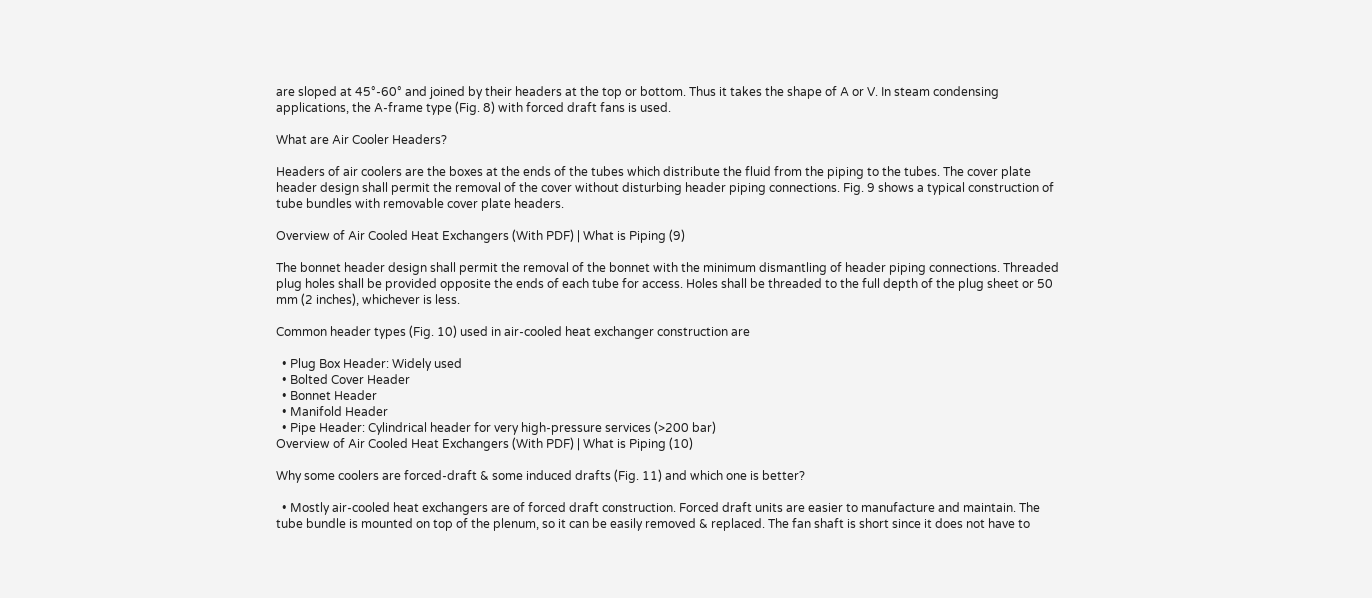are sloped at 45°-60° and joined by their headers at the top or bottom. Thus it takes the shape of A or V. In steam condensing applications, the A-frame type (Fig. 8) with forced draft fans is used.

What are Air Cooler Headers?

Headers of air coolers are the boxes at the ends of the tubes which distribute the fluid from the piping to the tubes. The cover plate header design shall permit the removal of the cover without disturbing header piping connections. Fig. 9 shows a typical construction of tube bundles with removable cover plate headers.

Overview of Air Cooled Heat Exchangers (With PDF) | What is Piping (9)

The bonnet header design shall permit the removal of the bonnet with the minimum dismantling of header piping connections. Threaded plug holes shall be provided opposite the ends of each tube for access. Holes shall be threaded to the full depth of the plug sheet or 50 mm (2 inches), whichever is less.

Common header types (Fig. 10) used in air-cooled heat exchanger construction are

  • Plug Box Header: Widely used
  • Bolted Cover Header
  • Bonnet Header
  • Manifold Header
  • Pipe Header: Cylindrical header for very high-pressure services (>200 bar)
Overview of Air Cooled Heat Exchangers (With PDF) | What is Piping (10)

Why some coolers are forced-draft & some induced drafts (Fig. 11) and which one is better?

  • Mostly air-cooled heat exchangers are of forced draft construction. Forced draft units are easier to manufacture and maintain. The tube bundle is mounted on top of the plenum, so it can be easily removed & replaced. The fan shaft is short since it does not have to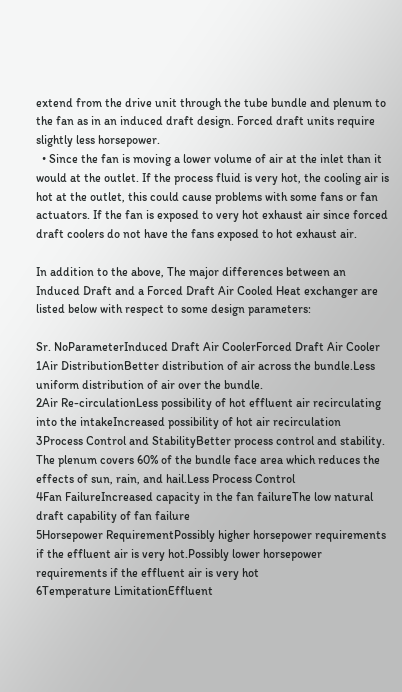extend from the drive unit through the tube bundle and plenum to the fan as in an induced draft design. Forced draft units require slightly less horsepower.
  • Since the fan is moving a lower volume of air at the inlet than it would at the outlet. If the process fluid is very hot, the cooling air is hot at the outlet, this could cause problems with some fans or fan actuators. If the fan is exposed to very hot exhaust air since forced draft coolers do not have the fans exposed to hot exhaust air.

In addition to the above, The major differences between an Induced Draft and a Forced Draft Air Cooled Heat exchanger are listed below with respect to some design parameters:

Sr. NoParameterInduced Draft Air CoolerForced Draft Air Cooler
1Air DistributionBetter distribution of air across the bundle.Less uniform distribution of air over the bundle.
2Air Re-circulationLess possibility of hot effluent air recirculating into the intakeIncreased possibility of hot air recirculation
3Process Control and StabilityBetter process control and stability. The plenum covers 60% of the bundle face area which reduces the effects of sun, rain, and hail.Less Process Control
4Fan FailureIncreased capacity in the fan failureThe low natural draft capability of fan failure
5Horsepower RequirementPossibly higher horsepower requirements if the effluent air is very hot.Possibly lower horsepower requirements if the effluent air is very hot
6Temperature LimitationEffluent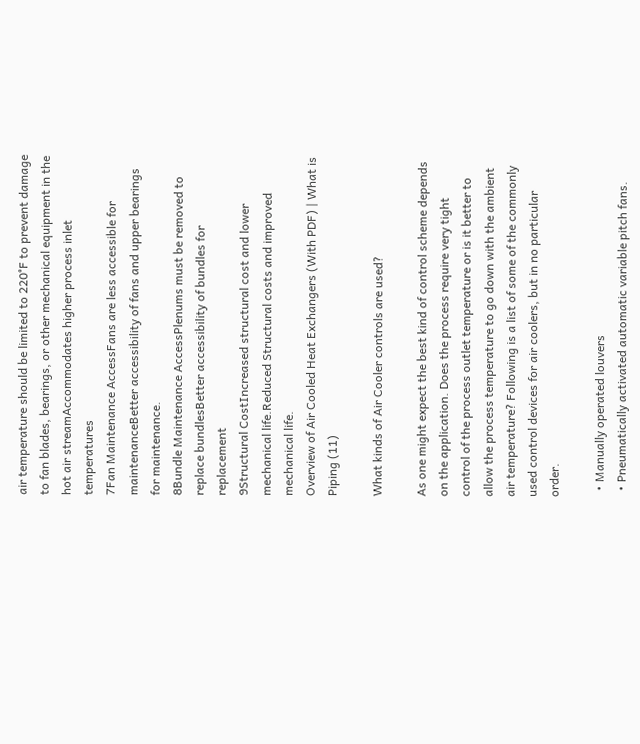air temperature should be limited to 220°F to prevent damage to fan blades, bearings, or other mechanical equipment in the hot air streamAccommodates higher process inlet temperatures
7Fan Maintenance AccessFans are less accessible for maintenanceBetter accessibility of fans and upper bearings
for maintenance.
8Bundle Maintenance AccessPlenums must be removed to replace bundlesBetter accessibility of bundles for replacement
9Structural CostIncreased structural cost and lower mechanical life.Reduced Structural costs and improved mechanical life.
Overview of Air Cooled Heat Exchangers (With PDF) | What is Piping (11)

What kinds of Air Cooler controls are used?

As one might expect the best kind of control scheme depends on the application. Does the process require very tight control of the process outlet temperature or is it better to allow the process temperature to go down with the ambient air temperature? Following is a list of some of the commonly used control devices for air coolers, but in no particular order.

  • Manually operated louvers
  • Pneumatically activated automatic variable pitch fans.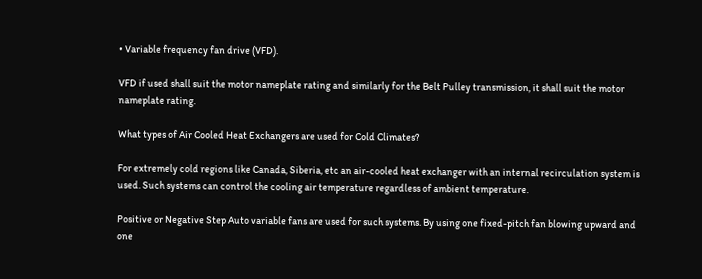• Variable frequency fan drive (VFD).

VFD if used shall suit the motor nameplate rating and similarly for the Belt Pulley transmission, it shall suit the motor nameplate rating.

What types of Air Cooled Heat Exchangers are used for Cold Climates?

For extremely cold regions like Canada, Siberia, etc an air-cooled heat exchanger with an internal recirculation system is used. Such systems can control the cooling air temperature regardless of ambient temperature.

Positive or Negative Step Auto variable fans are used for such systems. By using one fixed-pitch fan blowing upward and one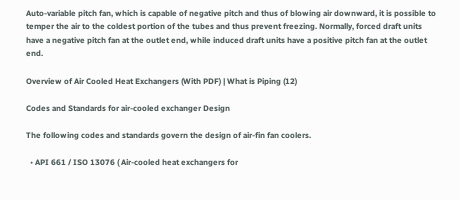Auto-variable pitch fan, which is capable of negative pitch and thus of blowing air downward, it is possible to temper the air to the coldest portion of the tubes and thus prevent freezing. Normally, forced draft units have a negative pitch fan at the outlet end, while induced draft units have a positive pitch fan at the outlet end.

Overview of Air Cooled Heat Exchangers (With PDF) | What is Piping (12)

Codes and Standards for air-cooled exchanger Design

The following codes and standards govern the design of air-fin fan coolers.

  • API 661 / ISO 13076 ( Air-cooled heat exchangers for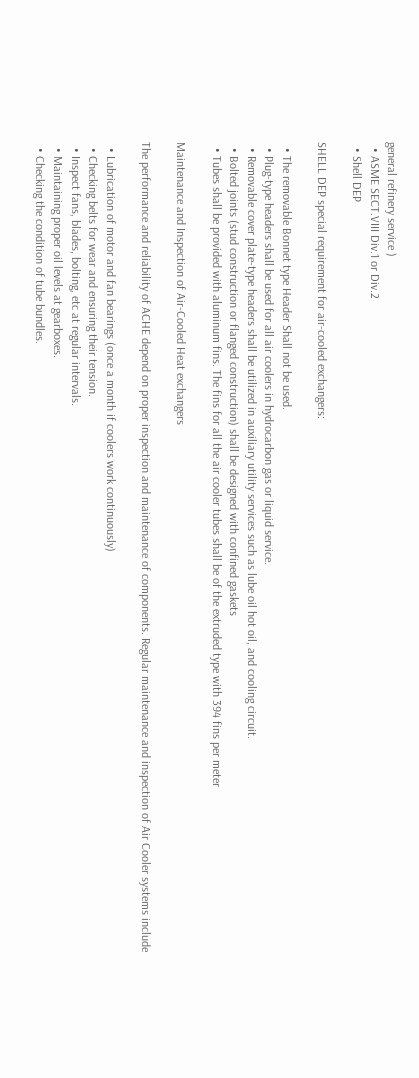general refinery service )
  • ASME SECT.VIII Div.1 or Div.2
  • Shell DEP

SHELL DEP special requirement for air-cooled exchangers:

  • The removable Bonnet type Header Shall not be used.
  • Plug-type headers shall be used for all air coolers in hydrocarbon gas or liquid service.
  • Removable cover plate-type headers shall be utilized in auxiliary utility services such as lube oil hot oil, and cooling circuit.
  • Bolted joints (stud construction or flanged construction) shall be designed with confined gaskets
  • Tubes shall be provided with aluminum fins. The fins for all the air cooler tubes shall be of the extruded type with 394 fins per meter

Maintenance and Inspection of Air-Cooled Heat exchangers

The performance and reliability of ACHE depend on proper inspection and maintenance of components. Regular maintenance and inspection of Air Cooler systems include

  • Lubrication of motor and fan bearings (once a month if coolers work continuously)
  • Checking belts for wear and ensuring their tension.
  • Inspect fans, blades, bolting, etc at regular intervals.
  • Maintaining proper oil levels at gearboxes.
  • Checking the condition of tube bundles.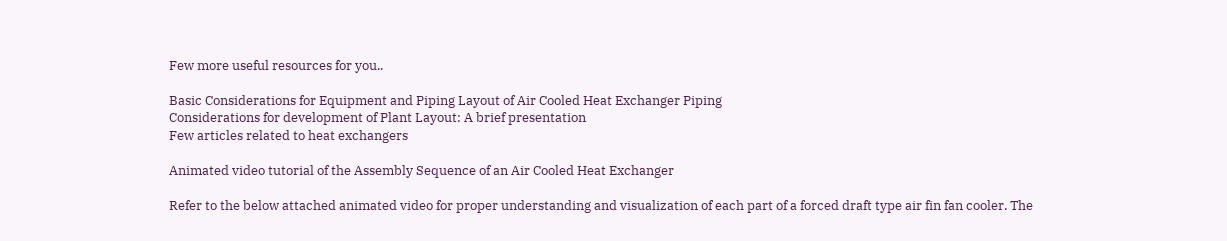Few more useful resources for you..

Basic Considerations for Equipment and Piping Layout of Air Cooled Heat Exchanger Piping
Considerations for development of Plant Layout: A brief presentation
Few articles related to heat exchangers

Animated video tutorial of the Assembly Sequence of an Air Cooled Heat Exchanger

Refer to the below attached animated video for proper understanding and visualization of each part of a forced draft type air fin fan cooler. The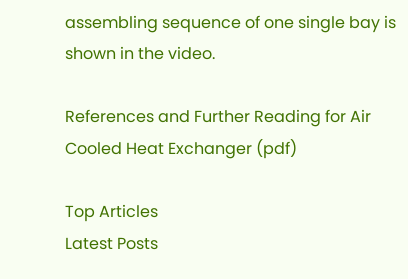assembling sequence of one single bay is shown in the video.

References and Further Reading for Air Cooled Heat Exchanger (pdf)

Top Articles
Latest Posts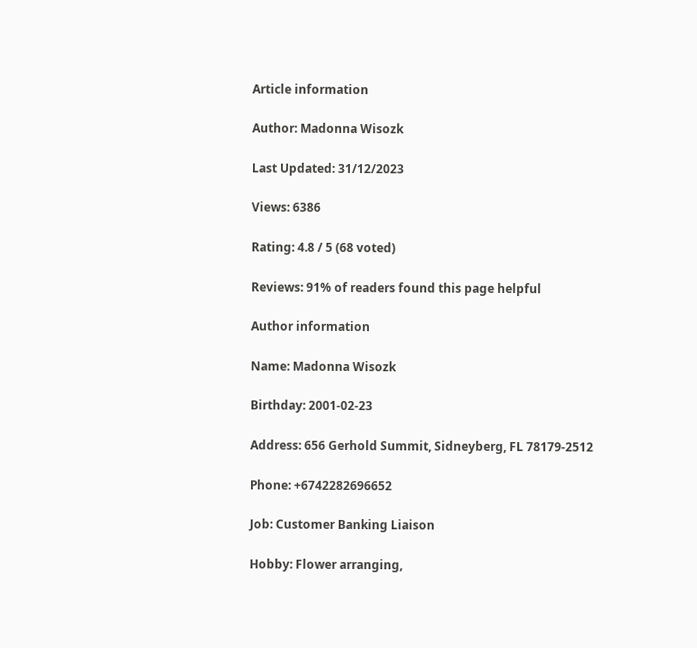Article information

Author: Madonna Wisozk

Last Updated: 31/12/2023

Views: 6386

Rating: 4.8 / 5 (68 voted)

Reviews: 91% of readers found this page helpful

Author information

Name: Madonna Wisozk

Birthday: 2001-02-23

Address: 656 Gerhold Summit, Sidneyberg, FL 78179-2512

Phone: +6742282696652

Job: Customer Banking Liaison

Hobby: Flower arranging,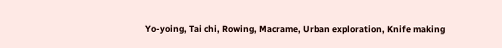Yo-yoing, Tai chi, Rowing, Macrame, Urban exploration, Knife making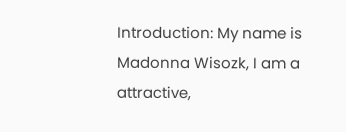Introduction: My name is Madonna Wisozk, I am a attractive,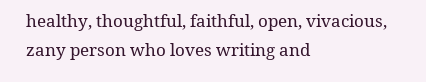healthy, thoughtful, faithful, open, vivacious, zany person who loves writing and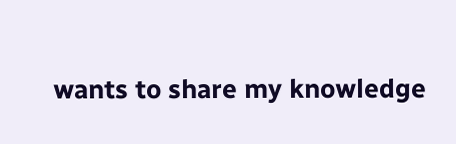wants to share my knowledge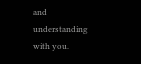and understanding with you.